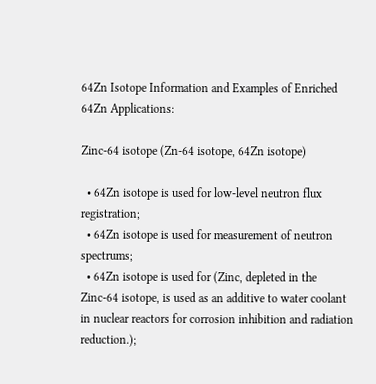64Zn Isotope Information and Examples of Enriched 64Zn Applications:

Zinc-64 isotope (Zn-64 isotope, 64Zn isotope)

  • 64Zn isotope is used for low-level neutron flux registration;
  • 64Zn isotope is used for measurement of neutron spectrums;
  • 64Zn isotope is used for (Zinc, depleted in the Zinc-64 isotope, is used as an additive to water coolant in nuclear reactors for corrosion inhibition and radiation reduction.);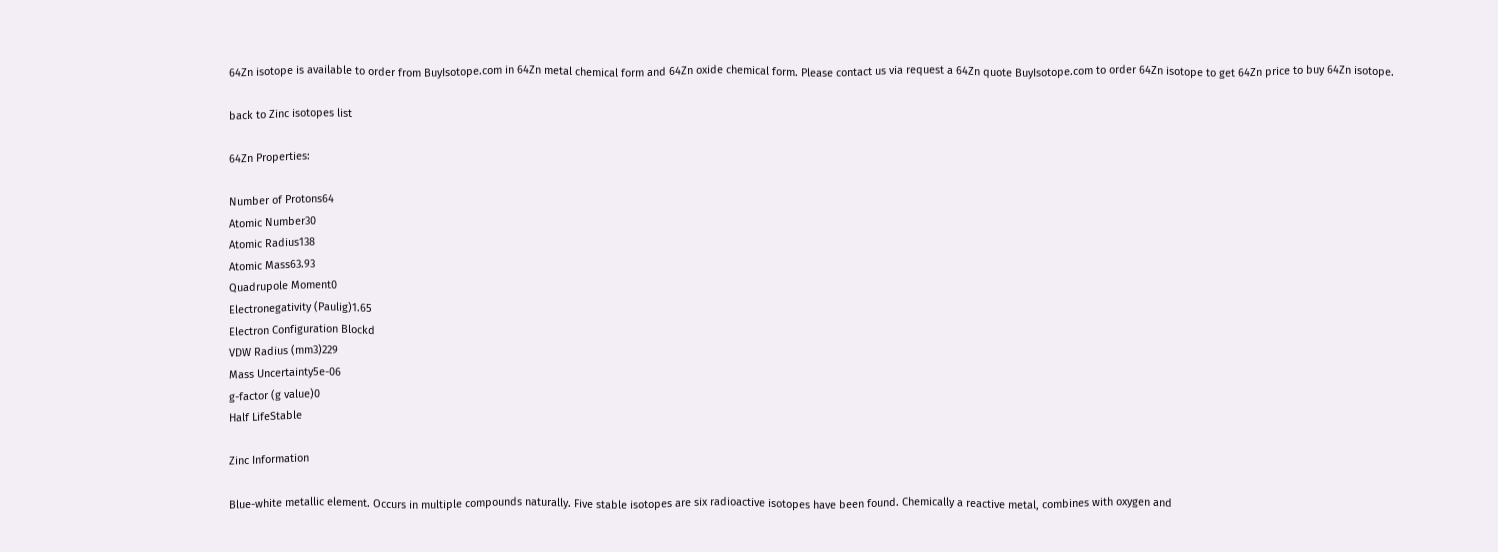64Zn isotope is available to order from BuyIsotope.com in 64Zn metal chemical form and 64Zn oxide chemical form. Please contact us via request a 64Zn quote BuyIsotope.com to order 64Zn isotope to get 64Zn price to buy 64Zn isotope.

back to Zinc isotopes list

64Zn Properties:

Number of Protons64
Atomic Number30
Atomic Radius138
Atomic Mass63.93
Quadrupole Moment0
Electronegativity (Paulig)1.65
Electron Configuration Blockd
VDW Radius (mm3)229
Mass Uncertainty5e-06
g-factor (g value)0
Half LifeStable

Zinc Information

Blue-white metallic element. Occurs in multiple compounds naturally. Five stable isotopes are six radioactive isotopes have been found. Chemically a reactive metal, combines with oxygen and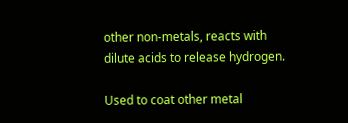other non-metals, reacts with dilute acids to release hydrogen.

Used to coat other metal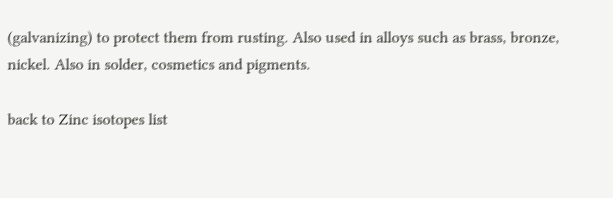(galvanizing) to protect them from rusting. Also used in alloys such as brass, bronze, nickel. Also in solder, cosmetics and pigments.

back to Zinc isotopes list